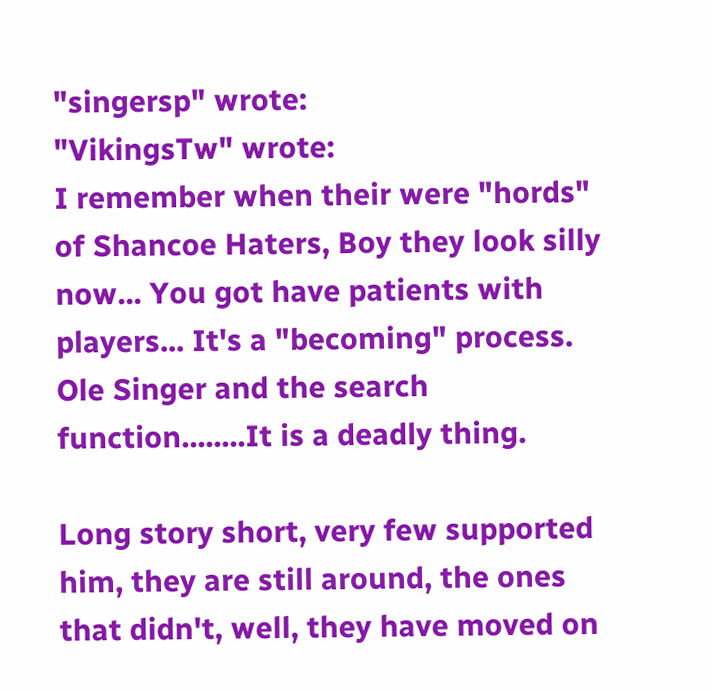"singersp" wrote:
"VikingsTw" wrote:
I remember when their were "hords" of Shancoe Haters, Boy they look silly now... You got have patients with players... It's a "becoming" process.
Ole Singer and the search function........It is a deadly thing.

Long story short, very few supported him, they are still around, the ones that didn't, well, they have moved on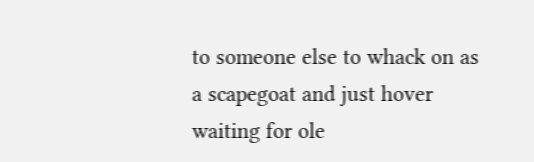to someone else to whack on as a scapegoat and just hover waiting for ole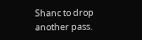Shanc to drop another pass.